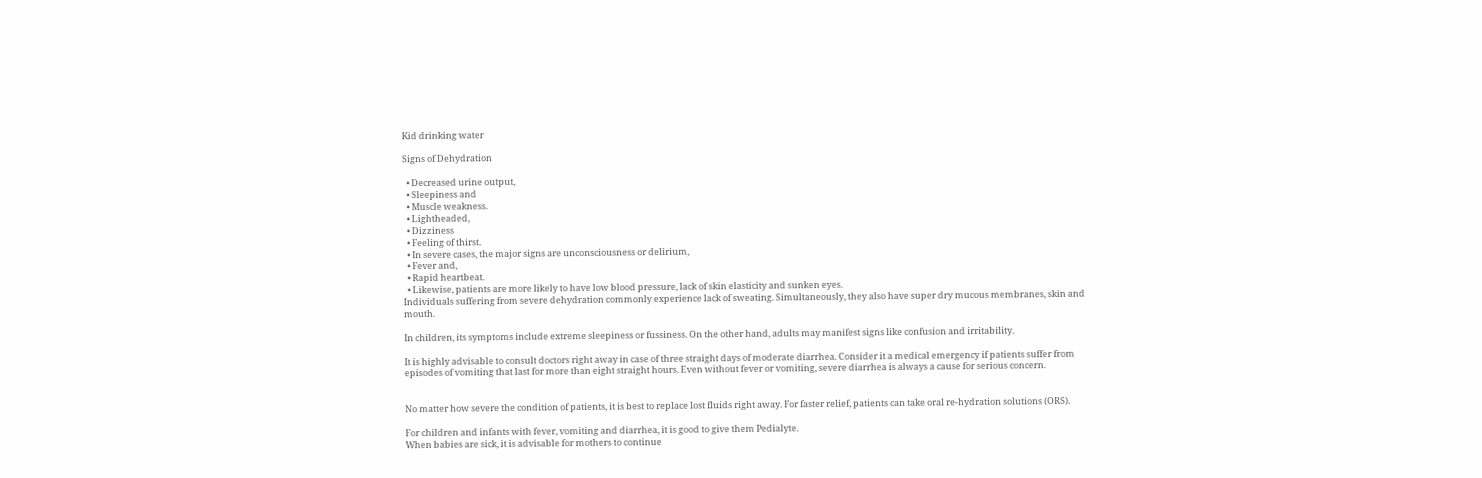Kid drinking water

Signs of Dehydration

  • Decreased urine output,
  • Sleepiness and
  • Muscle weakness.
  • Lightheaded,
  • Dizziness
  • Feeling of thirst.
  • In severe cases, the major signs are unconsciousness or delirium,
  • Fever and,
  • Rapid heartbeat.
  • Likewise, patients are more likely to have low blood pressure, lack of skin elasticity and sunken eyes.
Individuals suffering from severe dehydration commonly experience lack of sweating. Simultaneously, they also have super dry mucous membranes, skin and mouth.

In children, its symptoms include extreme sleepiness or fussiness. On the other hand, adults may manifest signs like confusion and irritability.

It is highly advisable to consult doctors right away in case of three straight days of moderate diarrhea. Consider it a medical emergency if patients suffer from episodes of vomiting that last for more than eight straight hours. Even without fever or vomiting, severe diarrhea is always a cause for serious concern.


No matter how severe the condition of patients, it is best to replace lost fluids right away. For faster relief, patients can take oral re-hydration solutions (ORS).

For children and infants with fever, vomiting and diarrhea, it is good to give them Pedialyte.
When babies are sick, it is advisable for mothers to continue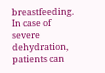breastfeeding. In case of severe dehydration, patients can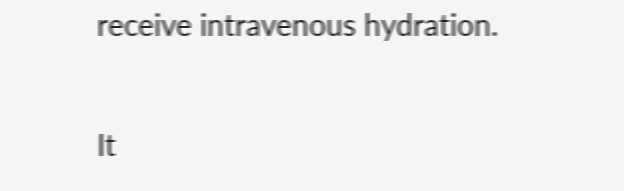receive intravenous hydration.

It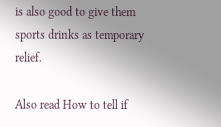is also good to give them sports drinks as temporary relief.

Also read How to tell if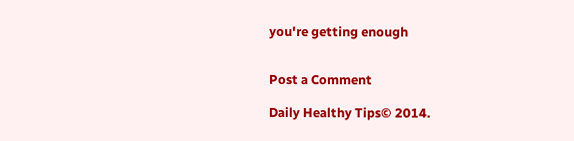you're getting enough


Post a Comment

Daily Healthy Tips© 2014.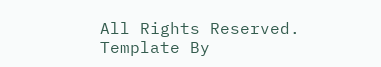All Rights Reserved. Template By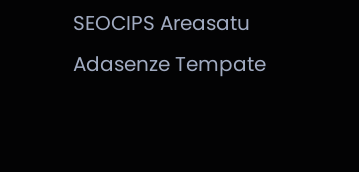SEOCIPS Areasatu Adasenze Tempate